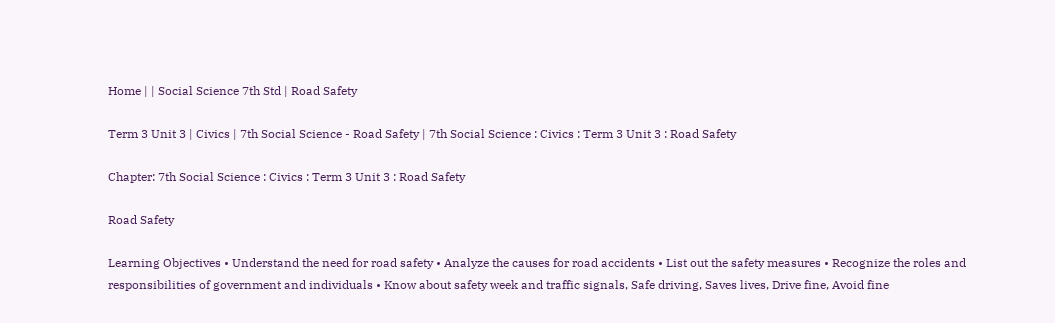Home | | Social Science 7th Std | Road Safety

Term 3 Unit 3 | Civics | 7th Social Science - Road Safety | 7th Social Science : Civics : Term 3 Unit 3 : Road Safety

Chapter: 7th Social Science : Civics : Term 3 Unit 3 : Road Safety

Road Safety

Learning Objectives • Understand the need for road safety • Analyze the causes for road accidents • List out the safety measures • Recognize the roles and responsibilities of government and individuals • Know about safety week and traffic signals, Safe driving, Saves lives, Drive fine, Avoid fine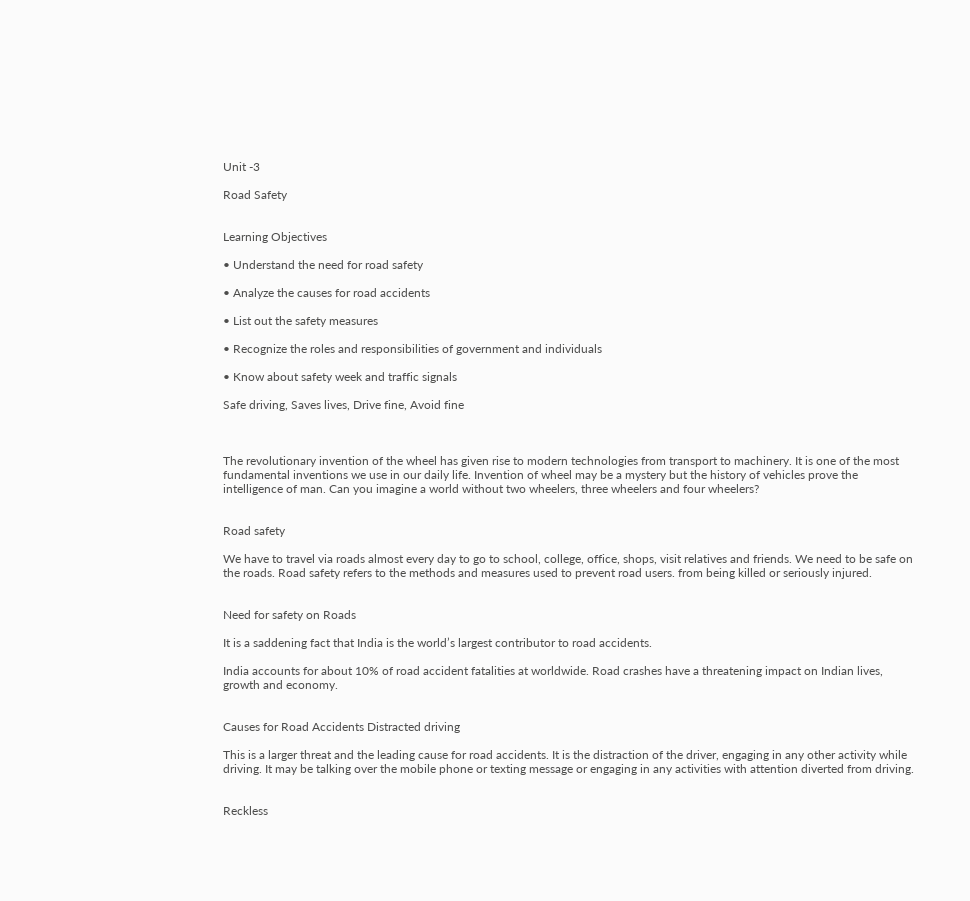Unit -3

Road Safety


Learning Objectives

• Understand the need for road safety

• Analyze the causes for road accidents

• List out the safety measures

• Recognize the roles and responsibilities of government and individuals

• Know about safety week and traffic signals

Safe driving, Saves lives, Drive fine, Avoid fine



The revolutionary invention of the wheel has given rise to modern technologies from transport to machinery. It is one of the most fundamental inventions we use in our daily life. Invention of wheel may be a mystery but the history of vehicles prove the intelligence of man. Can you imagine a world without two wheelers, three wheelers and four wheelers?


Road safety

We have to travel via roads almost every day to go to school, college, office, shops, visit relatives and friends. We need to be safe on the roads. Road safety refers to the methods and measures used to prevent road users. from being killed or seriously injured.


Need for safety on Roads

It is a saddening fact that India is the world’s largest contributor to road accidents.

India accounts for about 10% of road accident fatalities at worldwide. Road crashes have a threatening impact on Indian lives, growth and economy.


Causes for Road Accidents Distracted driving

This is a larger threat and the leading cause for road accidents. It is the distraction of the driver, engaging in any other activity while driving. It may be talking over the mobile phone or texting message or engaging in any activities with attention diverted from driving.


Reckless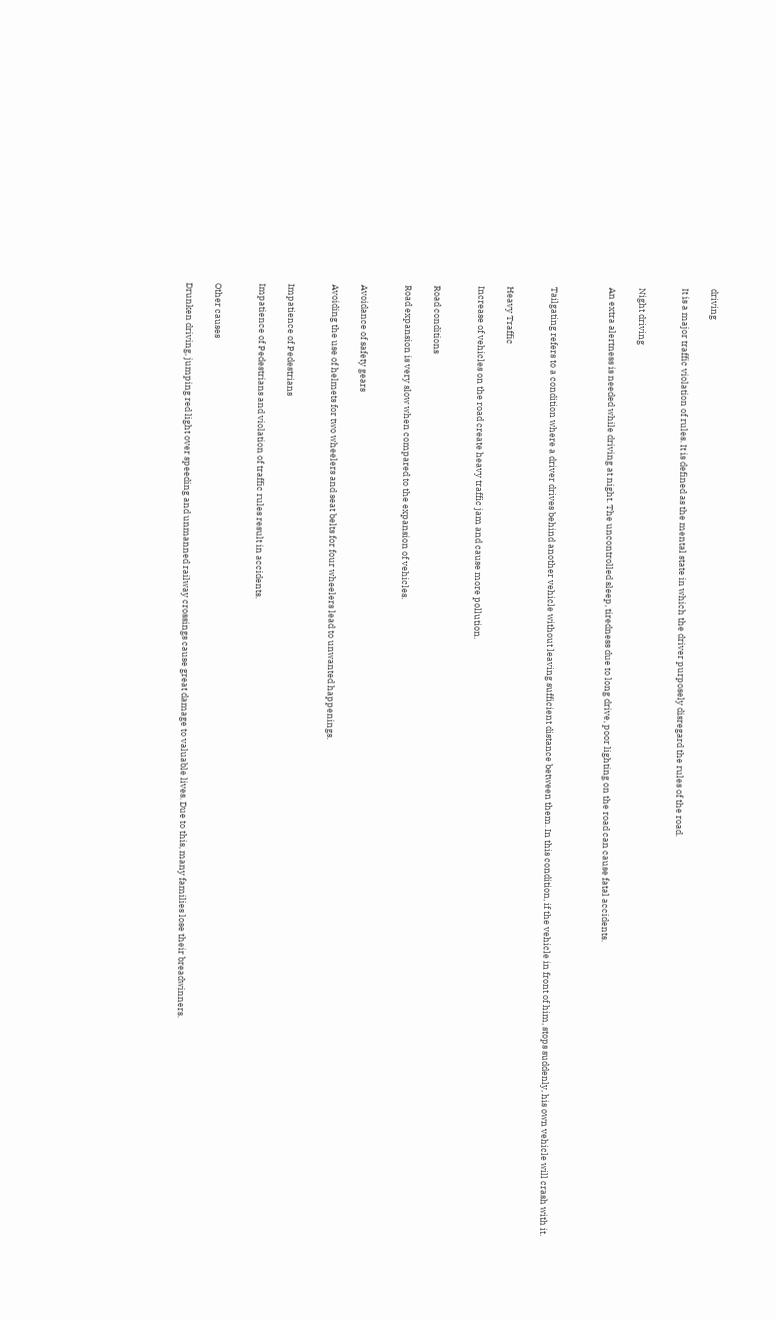driving

It is a major traffic violation of rules. It is defined as the mental state in which the driver purposely disregard the rules of the road.


Night driving

An extra alertness is needed while driving at night. The uncontrolled sleep, tiredness due to long drive, poor lighting on the road can cause fatal accidents.



Tailgating refers to a condition where a driver drives behind another vehicle without leaving sufficient distance between them. In this condition, if the vehicle in front of him, stops suddenly, his own vehicle will crash with it.


Heavy Traffic

Increase of vehicles on the road create heavy traffic jam and cause more pollution.


Road conditions

Road expansion is very slow when compared to the expansion of vehicles.


Avoidance of safety gears

Avoiding the use of helmets for two wheelers and seat belts for four wheelers lead to unwanted happenings.


Impatience of Pedestrians

Impatience of Pedestrians and violation of traffic rules result in accidents.


Other causes

Drunken driving, jumping red light over speeding and unmanned railway crossings cause great damage to valuable lives. Due to this, many families lose their breadwinners.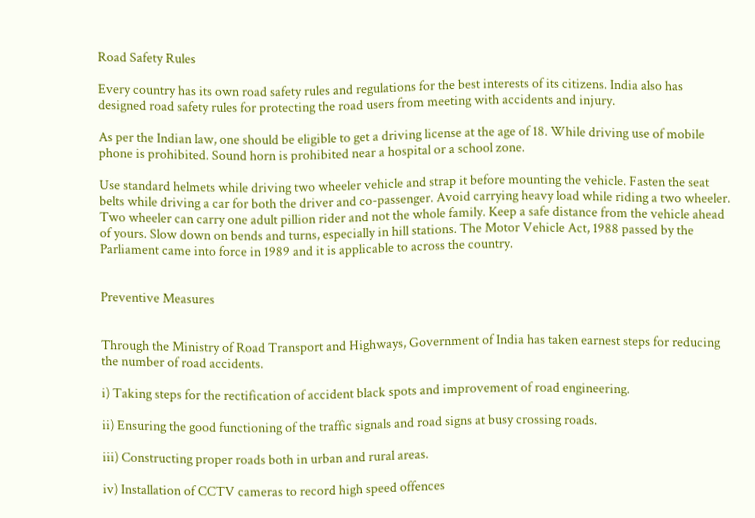Road Safety Rules

Every country has its own road safety rules and regulations for the best interests of its citizens. India also has designed road safety rules for protecting the road users from meeting with accidents and injury.

As per the Indian law, one should be eligible to get a driving license at the age of 18. While driving use of mobile phone is prohibited. Sound horn is prohibited near a hospital or a school zone.

Use standard helmets while driving two wheeler vehicle and strap it before mounting the vehicle. Fasten the seat belts while driving a car for both the driver and co-passenger. Avoid carrying heavy load while riding a two wheeler. Two wheeler can carry one adult pillion rider and not the whole family. Keep a safe distance from the vehicle ahead of yours. Slow down on bends and turns, especially in hill stations. The Motor Vehicle Act, 1988 passed by the Parliament came into force in 1989 and it is applicable to across the country.


Preventive Measures


Through the Ministry of Road Transport and Highways, Government of India has taken earnest steps for reducing the number of road accidents.

i) Taking steps for the rectification of accident black spots and improvement of road engineering.

ii) Ensuring the good functioning of the traffic signals and road signs at busy crossing roads.

iii) Constructing proper roads both in urban and rural areas.

iv) Installation of CCTV cameras to record high speed offences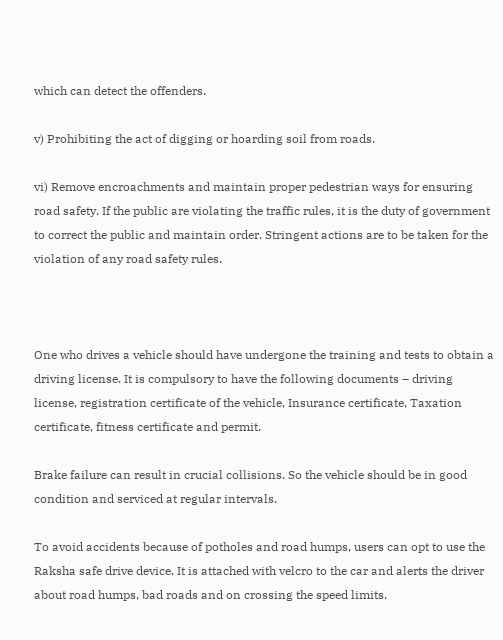which can detect the offenders.

v) Prohibiting the act of digging or hoarding soil from roads.

vi) Remove encroachments and maintain proper pedestrian ways for ensuring road safety. If the public are violating the traffic rules, it is the duty of government to correct the public and maintain order. Stringent actions are to be taken for the violation of any road safety rules.



One who drives a vehicle should have undergone the training and tests to obtain a driving license. It is compulsory to have the following documents – driving license, registration certificate of the vehicle, Insurance certificate, Taxation certificate, fitness certificate and permit.

Brake failure can result in crucial collisions. So the vehicle should be in good condition and serviced at regular intervals.

To avoid accidents because of potholes and road humps, users can opt to use the Raksha safe drive device. It is attached with velcro to the car and alerts the driver about road humps, bad roads and on crossing the speed limits.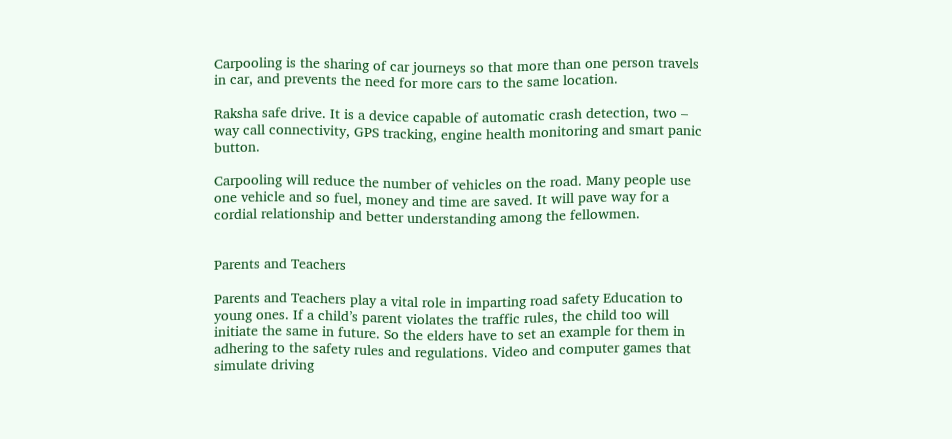Carpooling is the sharing of car journeys so that more than one person travels in car, and prevents the need for more cars to the same location.

Raksha safe drive. It is a device capable of automatic crash detection, two – way call connectivity, GPS tracking, engine health monitoring and smart panic button.

Carpooling will reduce the number of vehicles on the road. Many people use one vehicle and so fuel, money and time are saved. It will pave way for a cordial relationship and better understanding among the fellowmen.


Parents and Teachers

Parents and Teachers play a vital role in imparting road safety Education to young ones. If a child’s parent violates the traffic rules, the child too will initiate the same in future. So the elders have to set an example for them in adhering to the safety rules and regulations. Video and computer games that simulate driving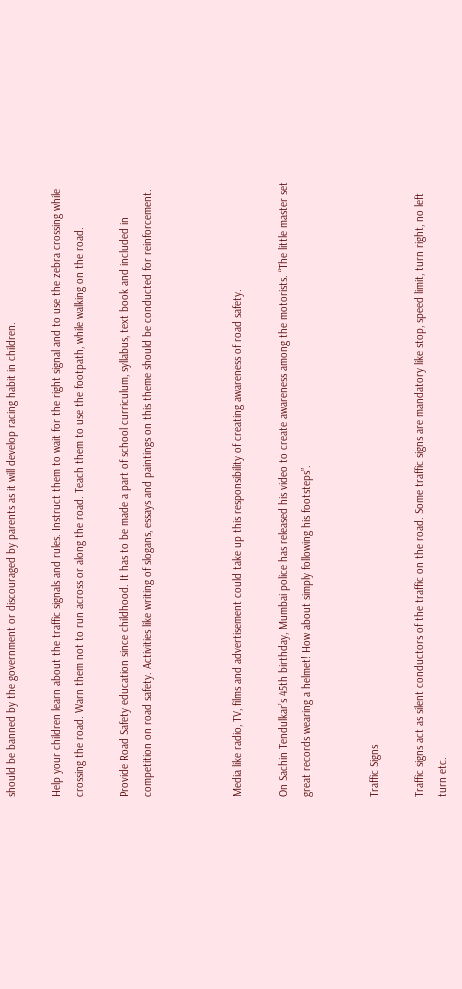should be banned by the government or discouraged by parents as it will develop racing habit in children.

Help your children learn about the traffic signals and rules. Instruct them to wait for the right signal and to use the zebra crossing while crossing the road. Warn them not to run across or along the road. Teach them to use the footpath, while walking on the road.

Provide Road Safety education since childhood. It has to be made a part of school curriculum, syllabus, text book and included in competition on road safety. Activities like writing of slogans, essays and paintings on this theme should be conducted for reinforcement.



Media like radio, TV, films and advertisement could take up this responsibility of creating awareness of road safety.

On Sachin Tendulkar’s 45th birthday, Mumbai police has released his video to create awareness among the motorists. “The little master set great records wearing a helmet! How about simply following his footsteps”.


Traffic Signs

Traffic signs act as silent conductors of the traffic on the road. Some traffic signs are mandatory like stop, speed limit, turn right, no left turn etc.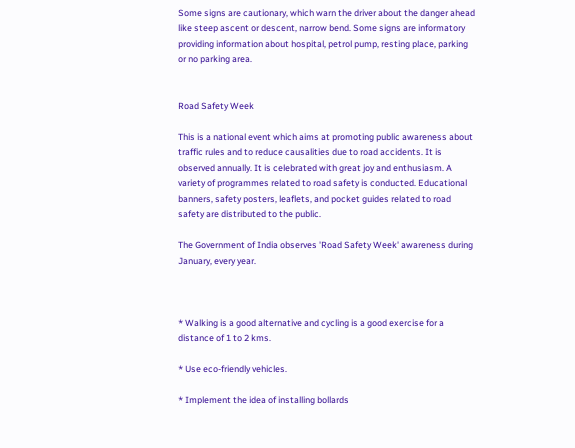Some signs are cautionary, which warn the driver about the danger ahead like steep ascent or descent, narrow bend. Some signs are informatory providing information about hospital, petrol pump, resting place, parking or no parking area.


Road Safety Week

This is a national event which aims at promoting public awareness about traffic rules and to reduce causalities due to road accidents. It is observed annually. It is celebrated with great joy and enthusiasm. A variety of programmes related to road safety is conducted. Educational banners, safety posters, leaflets, and pocket guides related to road safety are distributed to the public.

The Government of India observes 'Road Safety Week' awareness during January, every year.



* Walking is a good alternative and cycling is a good exercise for a distance of 1 to 2 kms.

* Use eco-friendly vehicles.

* Implement the idea of installing bollards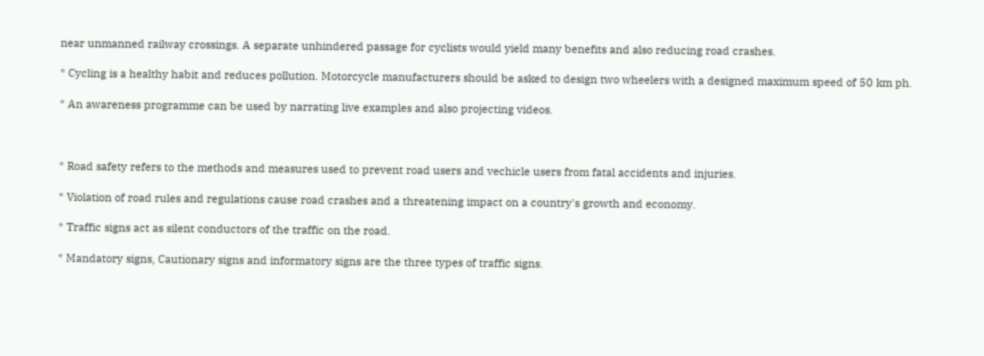near unmanned railway crossings. A separate unhindered passage for cyclists would yield many benefits and also reducing road crashes.

* Cycling is a healthy habit and reduces pollution. Motorcycle manufacturers should be asked to design two wheelers with a designed maximum speed of 50 km ph.

* An awareness programme can be used by narrating live examples and also projecting videos.



* Road safety refers to the methods and measures used to prevent road users and vechicle users from fatal accidents and injuries.

* Violation of road rules and regulations cause road crashes and a threatening impact on a country's growth and economy.

* Traffic signs act as silent conductors of the traffic on the road.

* Mandatory signs, Cautionary signs and informatory signs are the three types of traffic signs.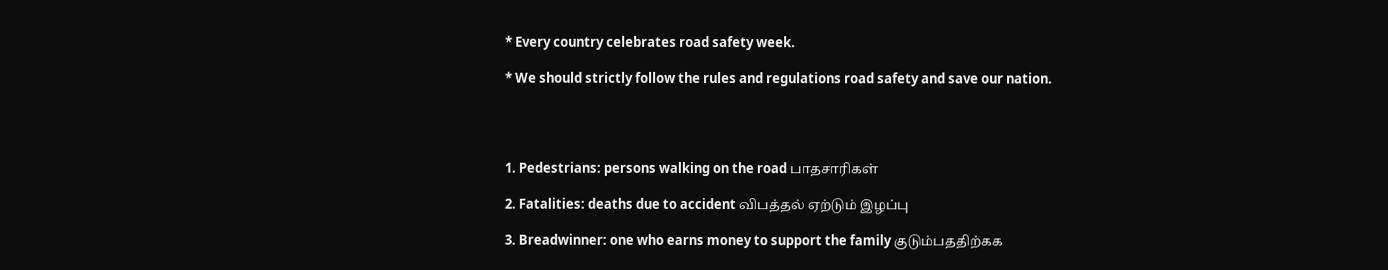* Every country celebrates road safety week.

* We should strictly follow the rules and regulations road safety and save our nation.




1. Pedestrians: persons walking on the road பாதசாரிகள்

2. Fatalities: deaths due to accident விபத்தல் ஏற்டும் இழப்பு

3. Breadwinner: one who earns money to support the family குடும்பததிற்கக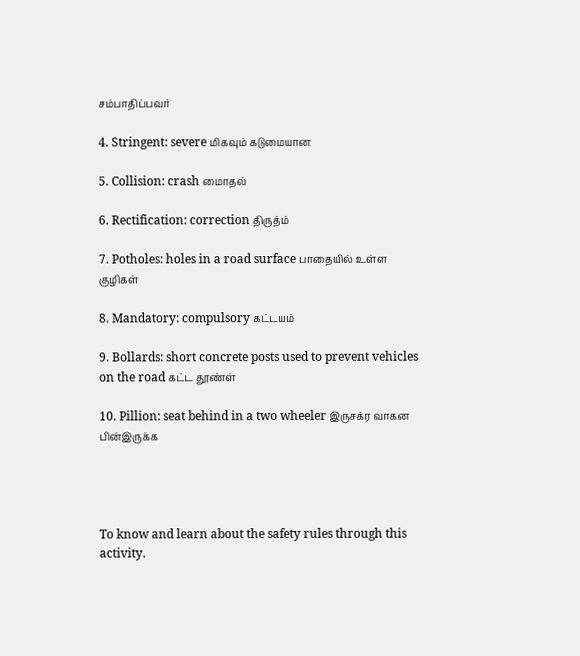சம்பாதிப்பவர்

4. Stringent: severe மிகவும் கடுமையான

5. Collision: crash மைாதல்

6. Rectification: correction திருத்ம்

7. Potholes: holes in a road surface பாதையில் உள்ள குழிகள்

8. Mandatory: compulsory கட்டயம்

9. Bollards: short concrete posts used to prevent vehicles on the road கட்ட தூண்ள்

10. Pillion: seat behind in a two wheeler இருசக்ர வாகன பின்இருக்க




To know and learn about the safety rules through this activity.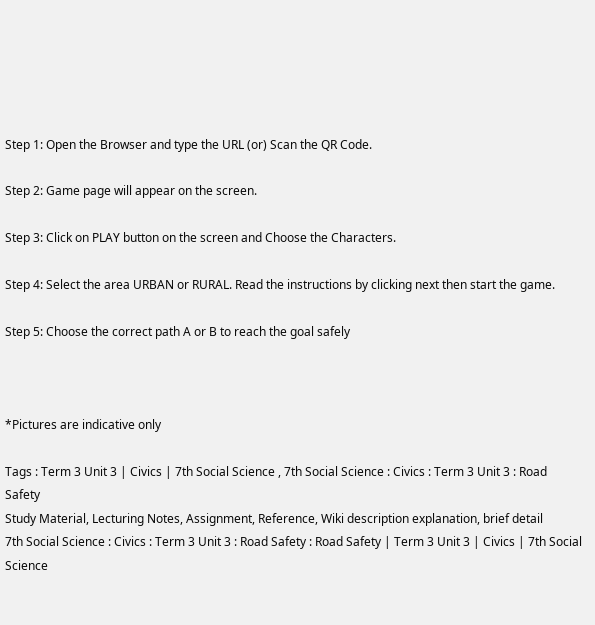Step 1: Open the Browser and type the URL (or) Scan the QR Code.

Step 2: Game page will appear on the screen.

Step 3: Click on PLAY button on the screen and Choose the Characters.

Step 4: Select the area URBAN or RURAL. Read the instructions by clicking next then start the game.

Step 5: Choose the correct path A or B to reach the goal safely



*Pictures are indicative only

Tags : Term 3 Unit 3 | Civics | 7th Social Science , 7th Social Science : Civics : Term 3 Unit 3 : Road Safety
Study Material, Lecturing Notes, Assignment, Reference, Wiki description explanation, brief detail
7th Social Science : Civics : Term 3 Unit 3 : Road Safety : Road Safety | Term 3 Unit 3 | Civics | 7th Social Science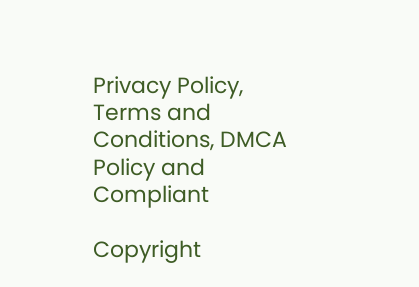Privacy Policy, Terms and Conditions, DMCA Policy and Compliant

Copyright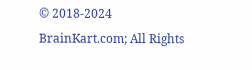© 2018-2024 BrainKart.com; All Rights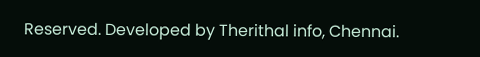Reserved. Developed by Therithal info, Chennai.